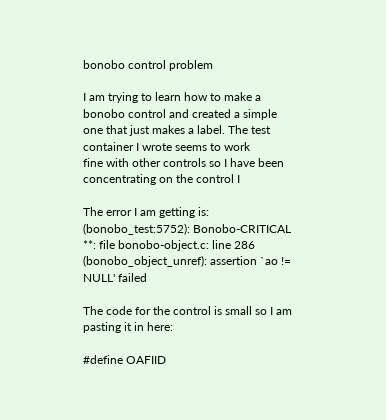bonobo control problem

I am trying to learn how to make a bonobo control and created a simple
one that just makes a label. The test container I wrote seems to work
fine with other controls so I have been concentrating on the control I

The error I am getting is:
(bonobo_test:5752): Bonobo-CRITICAL **: file bonobo-object.c: line 286
(bonobo_object_unref): assertion `ao != NULL' failed

The code for the control is small so I am pasting it in here:

#define OAFIID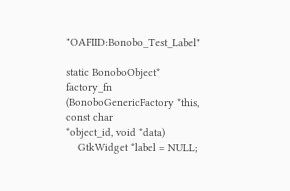"OAFIID:Bonobo_Test_Label"

static BonoboObject* factory_fn (BonoboGenericFactory *this, const char
*object_id, void *data)
    GtkWidget *label = NULL;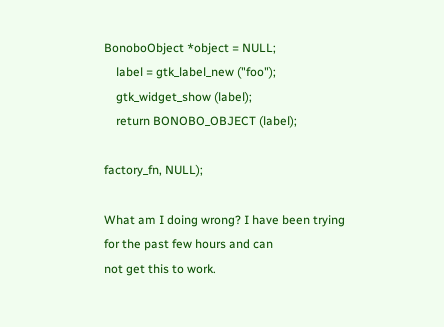BonoboObject *object = NULL;
    label = gtk_label_new ("foo");
    gtk_widget_show (label);
    return BONOBO_OBJECT (label);

factory_fn, NULL);

What am I doing wrong? I have been trying for the past few hours and can
not get this to work.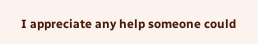I appreciate any help someone could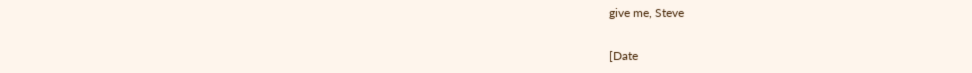give me, Steve

[Date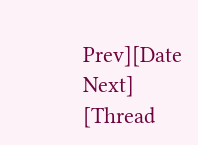Prev][Date Next]   [Thread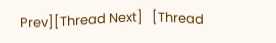Prev][Thread Next]   [Thread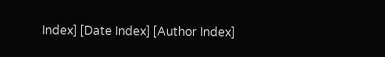Index] [Date Index] [Author Index]